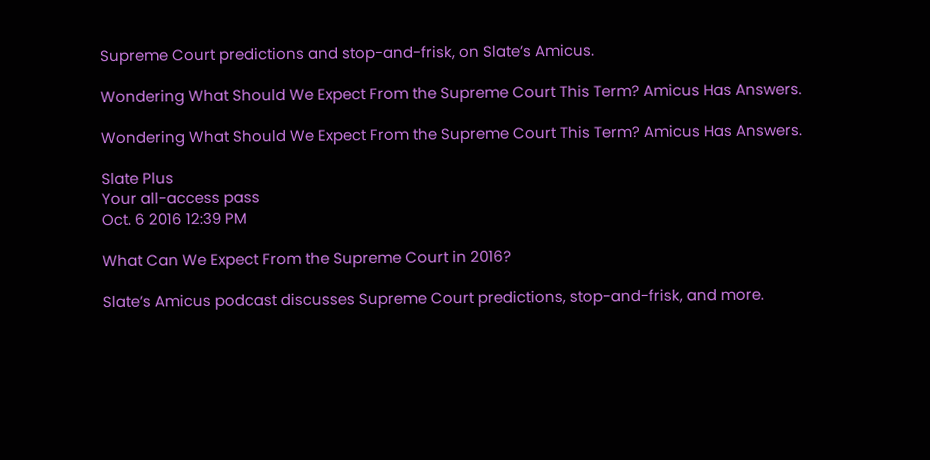Supreme Court predictions and stop-and-frisk, on Slate’s Amicus.

Wondering What Should We Expect From the Supreme Court This Term? Amicus Has Answers.

Wondering What Should We Expect From the Supreme Court This Term? Amicus Has Answers.

Slate Plus
Your all-access pass
Oct. 6 2016 12:39 PM

What Can We Expect From the Supreme Court in 2016?

Slate’s Amicus podcast discusses Supreme Court predictions, stop-and-frisk, and more.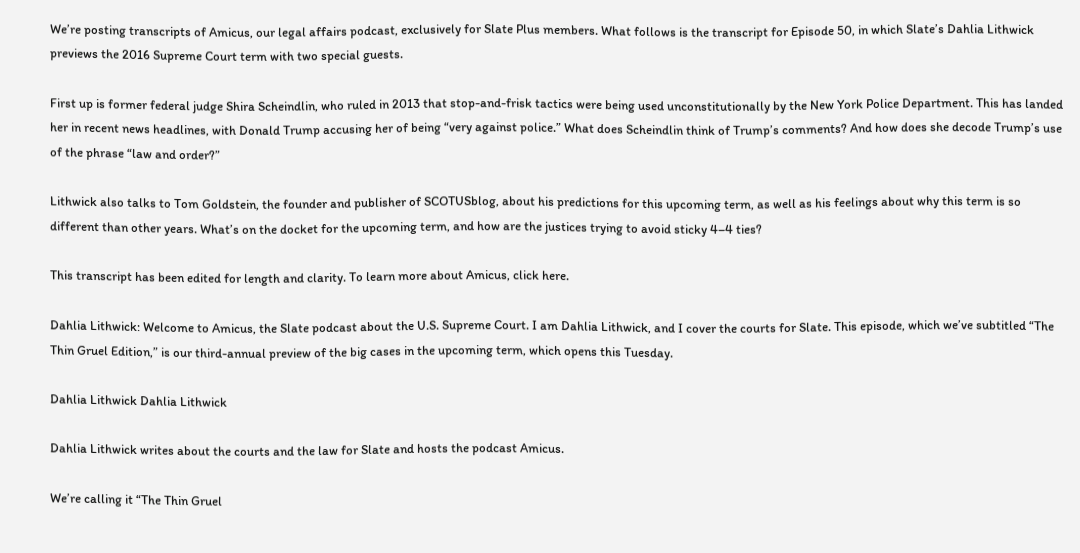We’re posting transcripts of Amicus, our legal affairs podcast, exclusively for Slate Plus members. What follows is the transcript for Episode 50, in which Slate’s Dahlia Lithwick previews the 2016 Supreme Court term with two special guests.

First up is former federal judge Shira Scheindlin, who ruled in 2013 that stop-and-frisk tactics were being used unconstitutionally by the New York Police Department. This has landed her in recent news headlines, with Donald Trump accusing her of being “very against police.” What does Scheindlin think of Trump’s comments? And how does she decode Trump’s use of the phrase “law and order?”

Lithwick also talks to Tom Goldstein, the founder and publisher of SCOTUSblog, about his predictions for this upcoming term, as well as his feelings about why this term is so different than other years. What’s on the docket for the upcoming term, and how are the justices trying to avoid sticky 4–4 ties?

This transcript has been edited for length and clarity. To learn more about Amicus, click here.

Dahlia Lithwick: Welcome to Amicus, the Slate podcast about the U.S. Supreme Court. I am Dahlia Lithwick, and I cover the courts for Slate. This episode, which we’ve subtitled “The Thin Gruel Edition,” is our third-annual preview of the big cases in the upcoming term, which opens this Tuesday.

Dahlia Lithwick Dahlia Lithwick

Dahlia Lithwick writes about the courts and the law for Slate and hosts the podcast Amicus.

We’re calling it “The Thin Gruel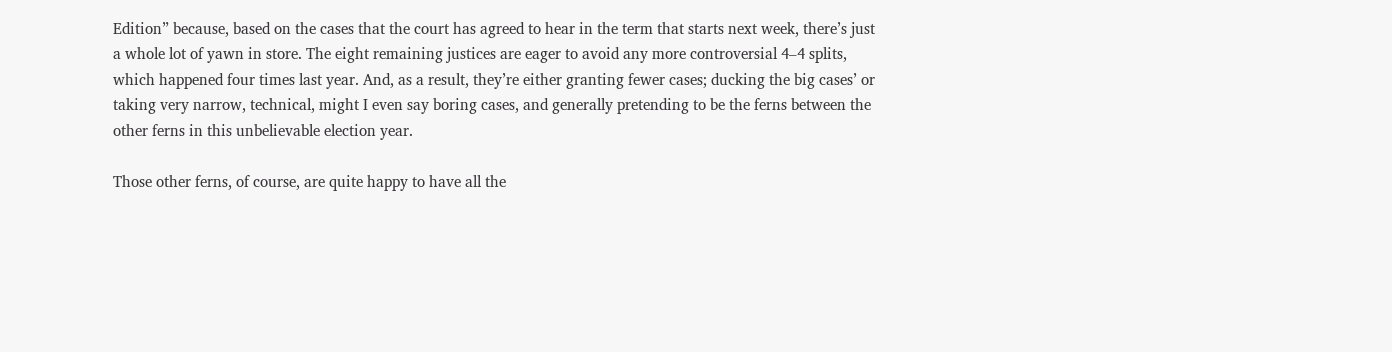Edition” because, based on the cases that the court has agreed to hear in the term that starts next week, there’s just a whole lot of yawn in store. The eight remaining justices are eager to avoid any more controversial 4–4 splits, which happened four times last year. And, as a result, they’re either granting fewer cases; ducking the big cases’ or taking very narrow, technical, might I even say boring cases, and generally pretending to be the ferns between the other ferns in this unbelievable election year.

Those other ferns, of course, are quite happy to have all the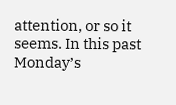attention, or so it seems. In this past Monday’s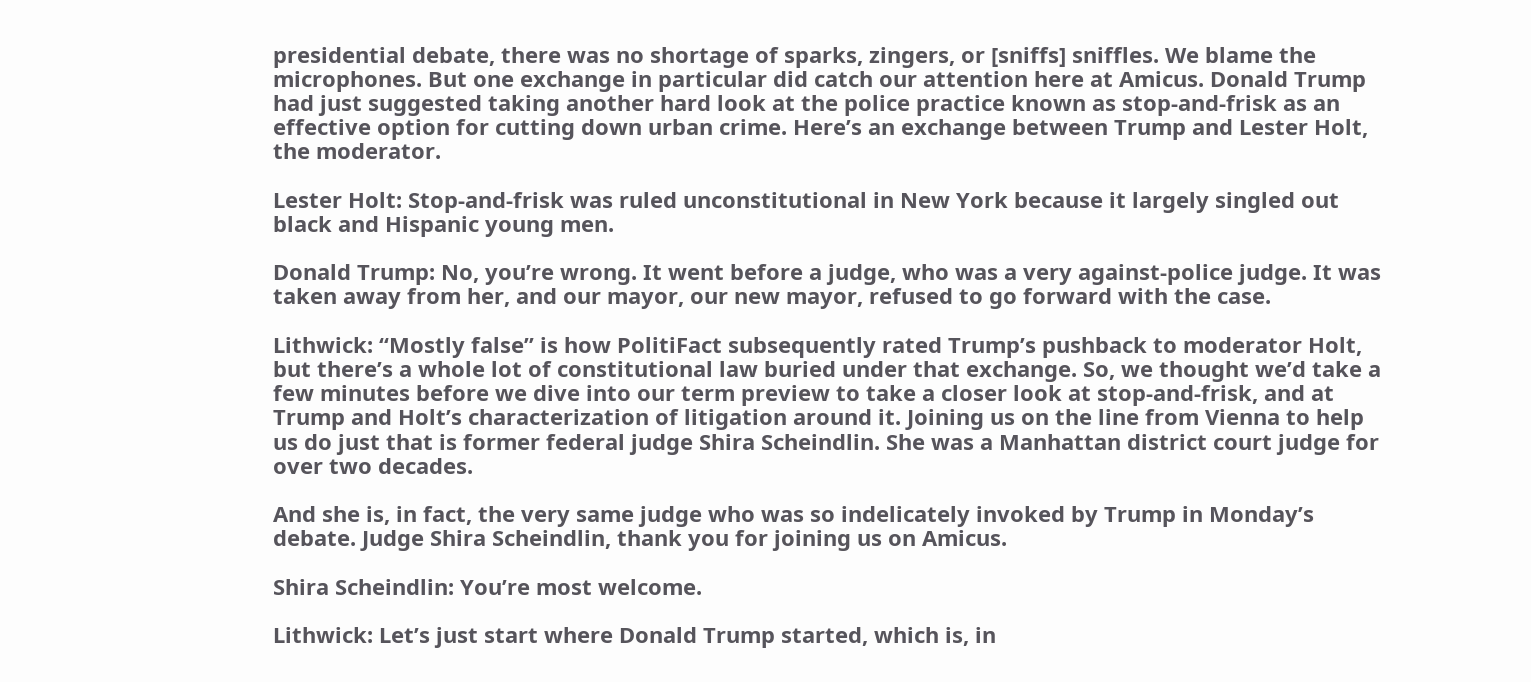presidential debate, there was no shortage of sparks, zingers, or [sniffs] sniffles. We blame the microphones. But one exchange in particular did catch our attention here at Amicus. Donald Trump had just suggested taking another hard look at the police practice known as stop-and-frisk as an effective option for cutting down urban crime. Here’s an exchange between Trump and Lester Holt, the moderator.

Lester Holt: Stop-and-frisk was ruled unconstitutional in New York because it largely singled out black and Hispanic young men.

Donald Trump: No, you’re wrong. It went before a judge, who was a very against-police judge. It was taken away from her, and our mayor, our new mayor, refused to go forward with the case.

Lithwick: “Mostly false” is how PolitiFact subsequently rated Trump’s pushback to moderator Holt, but there’s a whole lot of constitutional law buried under that exchange. So, we thought we’d take a few minutes before we dive into our term preview to take a closer look at stop-and-frisk, and at Trump and Holt’s characterization of litigation around it. Joining us on the line from Vienna to help us do just that is former federal judge Shira Scheindlin. She was a Manhattan district court judge for over two decades.

And she is, in fact, the very same judge who was so indelicately invoked by Trump in Monday’s debate. Judge Shira Scheindlin, thank you for joining us on Amicus.

Shira Scheindlin: You’re most welcome.

Lithwick: Let’s just start where Donald Trump started, which is, in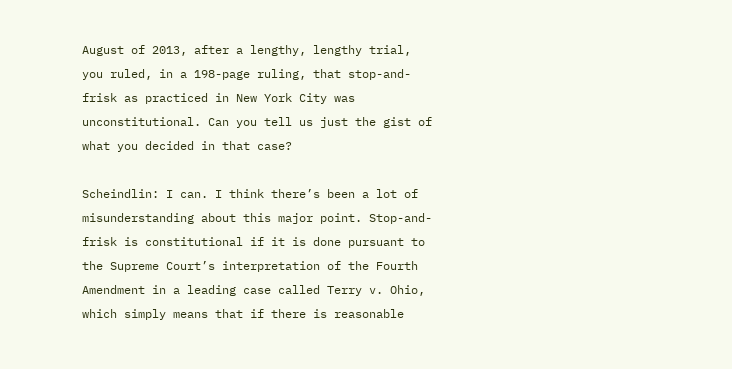August of 2013, after a lengthy, lengthy trial, you ruled, in a 198-page ruling, that stop-and-frisk as practiced in New York City was unconstitutional. Can you tell us just the gist of what you decided in that case?

Scheindlin: I can. I think there’s been a lot of misunderstanding about this major point. Stop-and-frisk is constitutional if it is done pursuant to the Supreme Court’s interpretation of the Fourth Amendment in a leading case called Terry v. Ohio, which simply means that if there is reasonable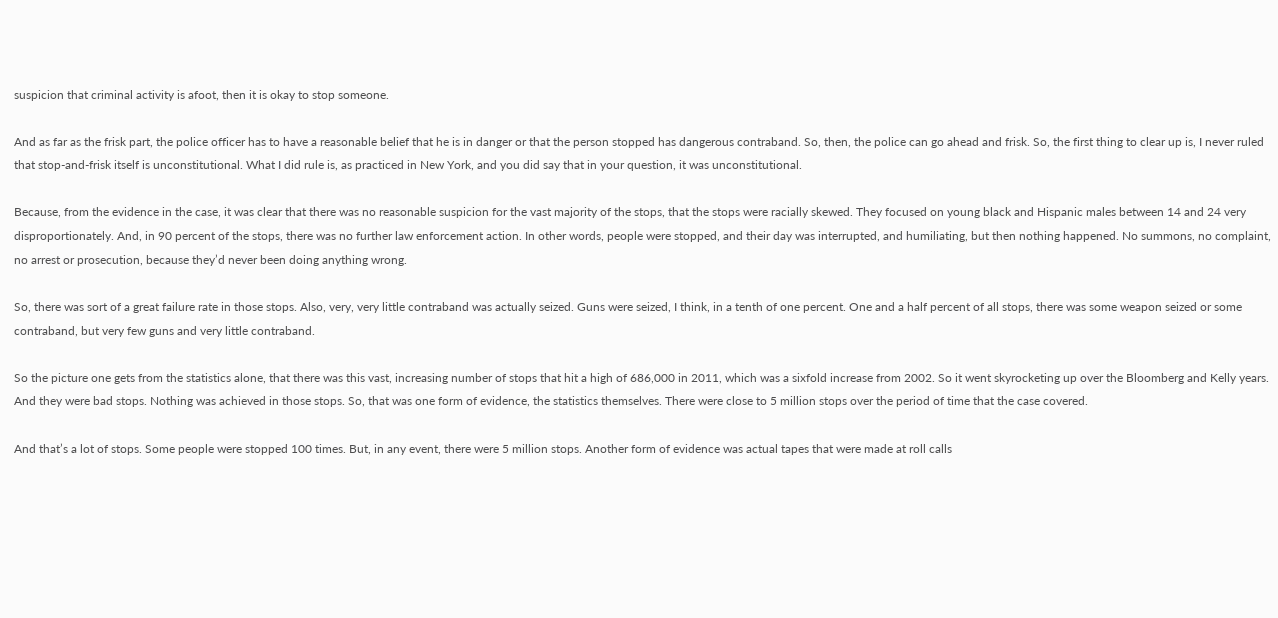suspicion that criminal activity is afoot, then it is okay to stop someone.

And as far as the frisk part, the police officer has to have a reasonable belief that he is in danger or that the person stopped has dangerous contraband. So, then, the police can go ahead and frisk. So, the first thing to clear up is, I never ruled that stop-and-frisk itself is unconstitutional. What I did rule is, as practiced in New York, and you did say that in your question, it was unconstitutional.

Because, from the evidence in the case, it was clear that there was no reasonable suspicion for the vast majority of the stops, that the stops were racially skewed. They focused on young black and Hispanic males between 14 and 24 very disproportionately. And, in 90 percent of the stops, there was no further law enforcement action. In other words, people were stopped, and their day was interrupted, and humiliating, but then nothing happened. No summons, no complaint, no arrest or prosecution, because they’d never been doing anything wrong.

So, there was sort of a great failure rate in those stops. Also, very, very little contraband was actually seized. Guns were seized, I think, in a tenth of one percent. One and a half percent of all stops, there was some weapon seized or some contraband, but very few guns and very little contraband.

So the picture one gets from the statistics alone, that there was this vast, increasing number of stops that hit a high of 686,000 in 2011, which was a sixfold increase from 2002. So it went skyrocketing up over the Bloomberg and Kelly years. And they were bad stops. Nothing was achieved in those stops. So, that was one form of evidence, the statistics themselves. There were close to 5 million stops over the period of time that the case covered.

And that’s a lot of stops. Some people were stopped 100 times. But, in any event, there were 5 million stops. Another form of evidence was actual tapes that were made at roll calls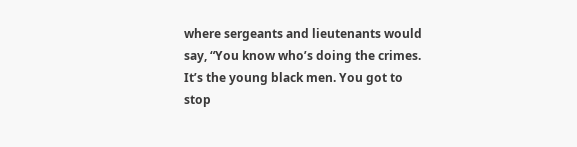where sergeants and lieutenants would say, “You know who’s doing the crimes. It’s the young black men. You got to stop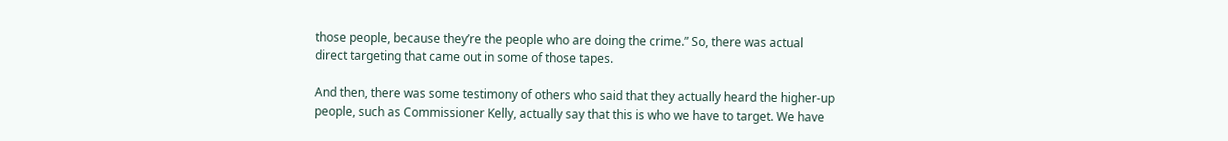those people, because they’re the people who are doing the crime.” So, there was actual direct targeting that came out in some of those tapes.

And then, there was some testimony of others who said that they actually heard the higher-up people, such as Commissioner Kelly, actually say that this is who we have to target. We have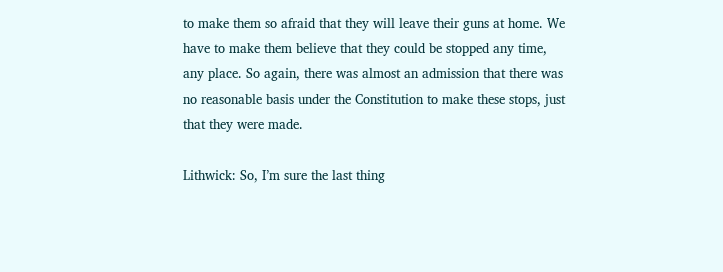to make them so afraid that they will leave their guns at home. We have to make them believe that they could be stopped any time, any place. So again, there was almost an admission that there was no reasonable basis under the Constitution to make these stops, just that they were made.

Lithwick: So, I’m sure the last thing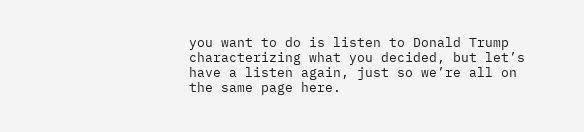you want to do is listen to Donald Trump characterizing what you decided, but let’s have a listen again, just so we’re all on the same page here.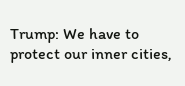Trump: We have to protect our inner cities,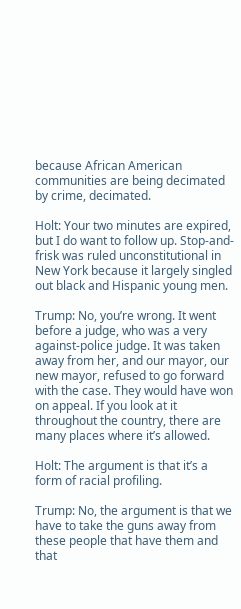because African American communities are being decimated by crime, decimated.

Holt: Your two minutes are expired, but I do want to follow up. Stop-and-frisk was ruled unconstitutional in New York because it largely singled out black and Hispanic young men.

Trump: No, you’re wrong. It went before a judge, who was a very against-police judge. It was taken away from her, and our mayor, our new mayor, refused to go forward with the case. They would have won on appeal. If you look at it throughout the country, there are many places where it’s allowed.

Holt: The argument is that it’s a form of racial profiling.

Trump: No, the argument is that we have to take the guns away from these people that have them and that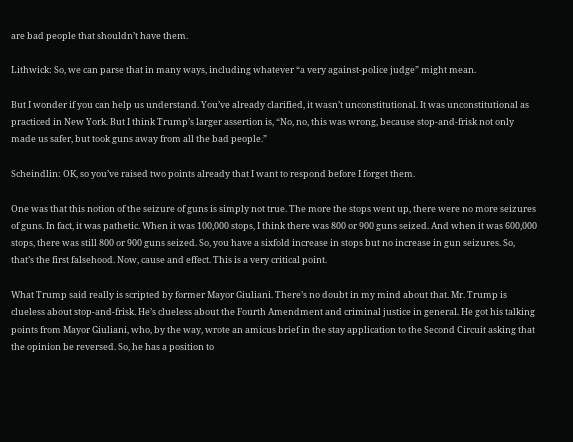are bad people that shouldn’t have them.

Lithwick: So, we can parse that in many ways, including whatever “a very against-police judge” might mean.

But I wonder if you can help us understand. You’ve already clarified, it wasn’t unconstitutional. It was unconstitutional as practiced in New York. But I think Trump’s larger assertion is, “No, no, this was wrong, because stop-and-frisk not only made us safer, but took guns away from all the bad people.”

Scheindlin: OK, so you’ve raised two points already that I want to respond before I forget them.

One was that this notion of the seizure of guns is simply not true. The more the stops went up, there were no more seizures of guns. In fact, it was pathetic. When it was 100,000 stops, I think there was 800 or 900 guns seized. And when it was 600,000 stops, there was still 800 or 900 guns seized. So, you have a sixfold increase in stops but no increase in gun seizures. So, that’s the first falsehood. Now, cause and effect. This is a very critical point.

What Trump said really is scripted by former Mayor Giuliani. There’s no doubt in my mind about that. Mr. Trump is clueless about stop-and-frisk. He’s clueless about the Fourth Amendment and criminal justice in general. He got his talking points from Mayor Giuliani, who, by the way, wrote an amicus brief in the stay application to the Second Circuit asking that the opinion be reversed. So, he has a position to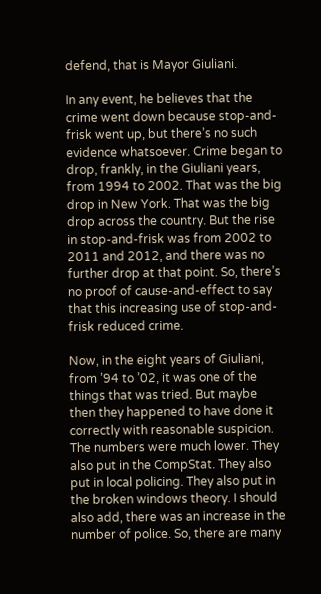defend, that is Mayor Giuliani.

In any event, he believes that the crime went down because stop-and-frisk went up, but there’s no such evidence whatsoever. Crime began to drop, frankly, in the Giuliani years, from 1994 to 2002. That was the big drop in New York. That was the big drop across the country. But the rise in stop-and-frisk was from 2002 to 2011 and 2012, and there was no further drop at that point. So, there’s no proof of cause-and-effect to say that this increasing use of stop-and-frisk reduced crime.

Now, in the eight years of Giuliani, from ’94 to ’02, it was one of the things that was tried. But maybe then they happened to have done it correctly with reasonable suspicion. The numbers were much lower. They also put in the CompStat. They also put in local policing. They also put in the broken windows theory. I should also add, there was an increase in the number of police. So, there are many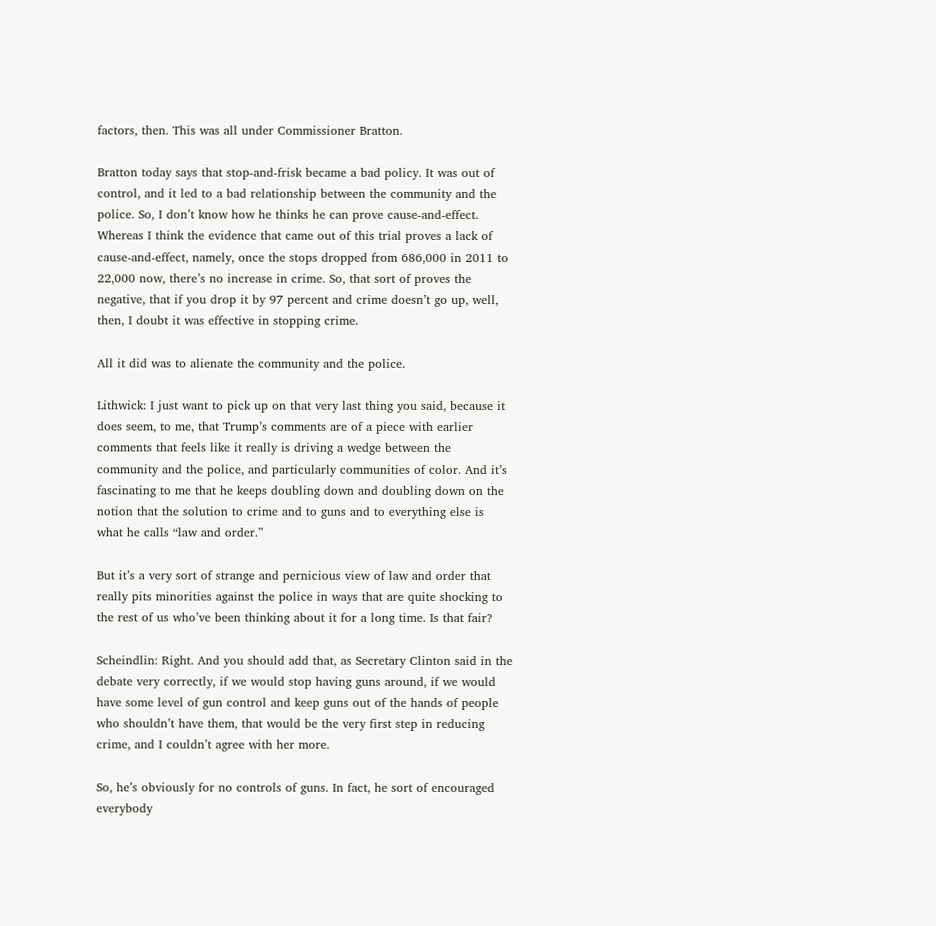factors, then. This was all under Commissioner Bratton.

Bratton today says that stop-and-frisk became a bad policy. It was out of control, and it led to a bad relationship between the community and the police. So, I don’t know how he thinks he can prove cause-and-effect. Whereas I think the evidence that came out of this trial proves a lack of cause-and-effect, namely, once the stops dropped from 686,000 in 2011 to 22,000 now, there’s no increase in crime. So, that sort of proves the negative, that if you drop it by 97 percent and crime doesn’t go up, well, then, I doubt it was effective in stopping crime.

All it did was to alienate the community and the police.

Lithwick: I just want to pick up on that very last thing you said, because it does seem, to me, that Trump’s comments are of a piece with earlier comments that feels like it really is driving a wedge between the community and the police, and particularly communities of color. And it’s fascinating to me that he keeps doubling down and doubling down on the notion that the solution to crime and to guns and to everything else is what he calls “law and order.”

But it’s a very sort of strange and pernicious view of law and order that really pits minorities against the police in ways that are quite shocking to the rest of us who’ve been thinking about it for a long time. Is that fair?

Scheindlin: Right. And you should add that, as Secretary Clinton said in the debate very correctly, if we would stop having guns around, if we would have some level of gun control and keep guns out of the hands of people who shouldn’t have them, that would be the very first step in reducing crime, and I couldn’t agree with her more.

So, he’s obviously for no controls of guns. In fact, he sort of encouraged everybody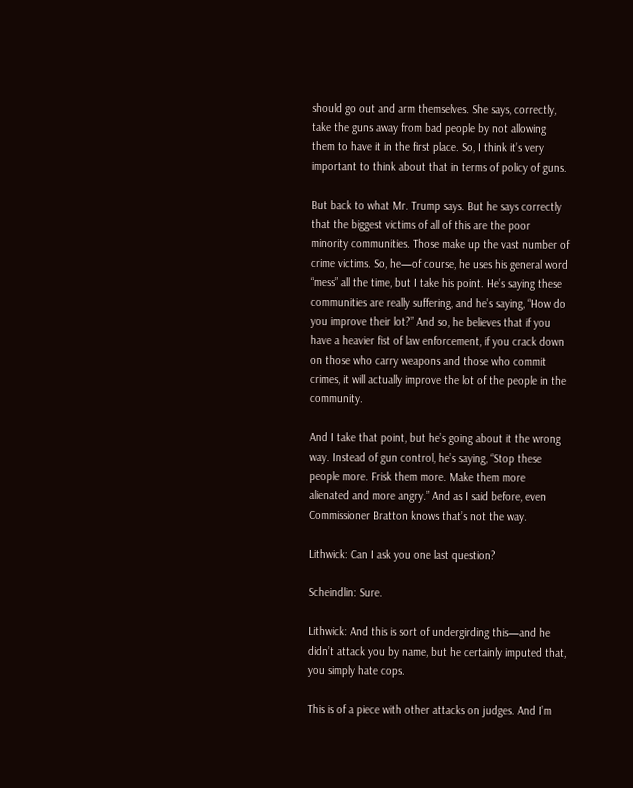should go out and arm themselves. She says, correctly, take the guns away from bad people by not allowing them to have it in the first place. So, I think it’s very important to think about that in terms of policy of guns.

But back to what Mr. Trump says. But he says correctly that the biggest victims of all of this are the poor minority communities. Those make up the vast number of crime victims. So, he—of course, he uses his general word “mess” all the time, but I take his point. He’s saying these communities are really suffering, and he’s saying, “How do you improve their lot?” And so, he believes that if you have a heavier fist of law enforcement, if you crack down on those who carry weapons and those who commit crimes, it will actually improve the lot of the people in the community.

And I take that point, but he’s going about it the wrong way. Instead of gun control, he’s saying, “Stop these people more. Frisk them more. Make them more alienated and more angry.” And as I said before, even Commissioner Bratton knows that’s not the way.

Lithwick: Can I ask you one last question?

Scheindlin: Sure.

Lithwick: And this is sort of undergirding this—and he didn’t attack you by name, but he certainly imputed that, you simply hate cops.

This is of a piece with other attacks on judges. And I’m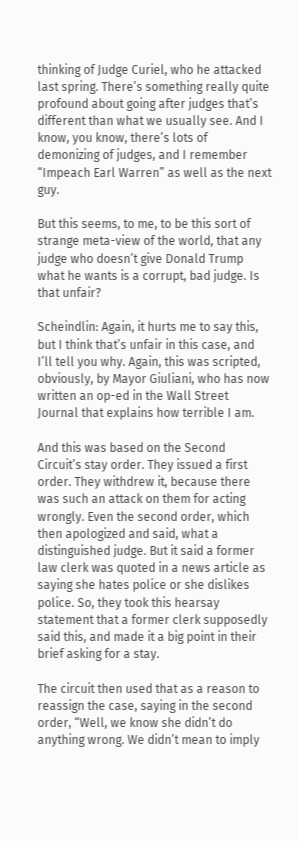thinking of Judge Curiel, who he attacked last spring. There’s something really quite profound about going after judges that’s different than what we usually see. And I know, you know, there’s lots of demonizing of judges, and I remember “Impeach Earl Warren” as well as the next guy.

But this seems, to me, to be this sort of strange meta-view of the world, that any judge who doesn’t give Donald Trump what he wants is a corrupt, bad judge. Is that unfair?

Scheindlin: Again, it hurts me to say this, but I think that’s unfair in this case, and I’ll tell you why. Again, this was scripted, obviously, by Mayor Giuliani, who has now written an op-ed in the Wall Street Journal that explains how terrible I am.

And this was based on the Second Circuit’s stay order. They issued a first order. They withdrew it, because there was such an attack on them for acting wrongly. Even the second order, which then apologized and said, what a distinguished judge. But it said a former law clerk was quoted in a news article as saying she hates police or she dislikes police. So, they took this hearsay statement that a former clerk supposedly said this, and made it a big point in their brief asking for a stay.

The circuit then used that as a reason to reassign the case, saying in the second order, “Well, we know she didn’t do anything wrong. We didn’t mean to imply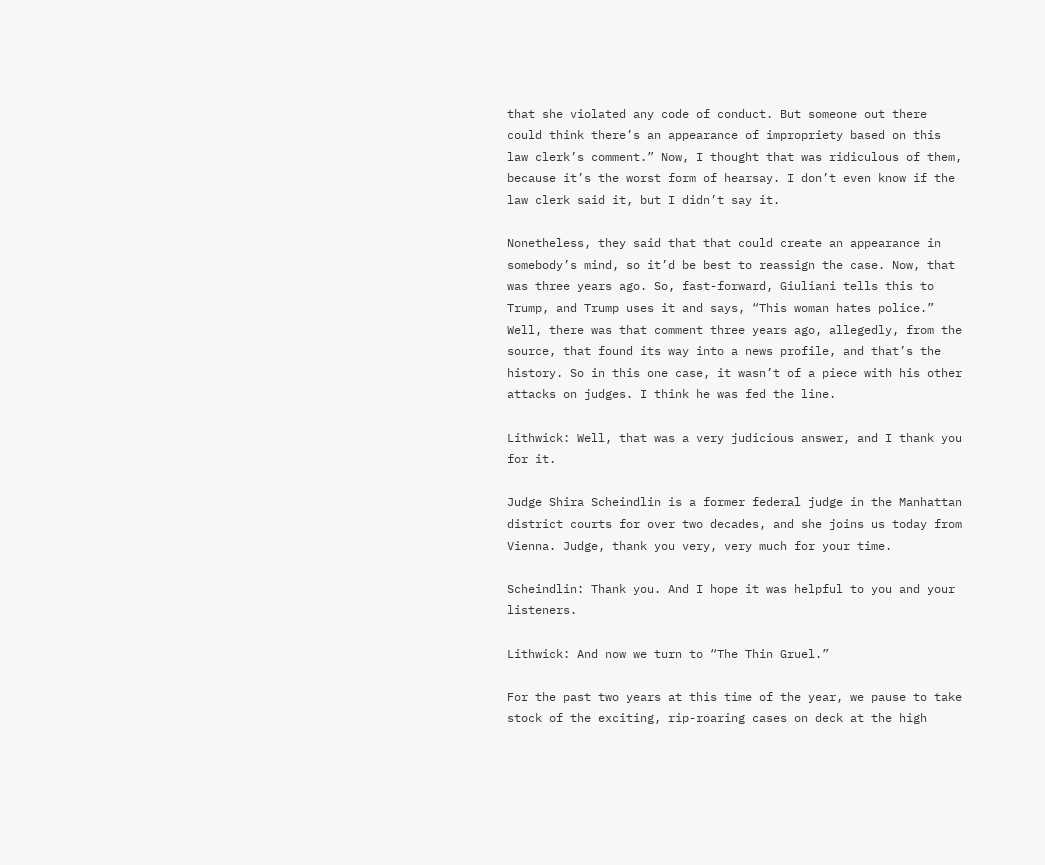that she violated any code of conduct. But someone out there could think there’s an appearance of impropriety based on this law clerk’s comment.” Now, I thought that was ridiculous of them, because it’s the worst form of hearsay. I don’t even know if the law clerk said it, but I didn’t say it.

Nonetheless, they said that that could create an appearance in somebody’s mind, so it’d be best to reassign the case. Now, that was three years ago. So, fast-forward, Giuliani tells this to Trump, and Trump uses it and says, “This woman hates police.” Well, there was that comment three years ago, allegedly, from the source, that found its way into a news profile, and that’s the history. So in this one case, it wasn’t of a piece with his other attacks on judges. I think he was fed the line.

Lithwick: Well, that was a very judicious answer, and I thank you for it.

Judge Shira Scheindlin is a former federal judge in the Manhattan district courts for over two decades, and she joins us today from Vienna. Judge, thank you very, very much for your time.

Scheindlin: Thank you. And I hope it was helpful to you and your listeners.

Lithwick: And now we turn to “The Thin Gruel.”

For the past two years at this time of the year, we pause to take stock of the exciting, rip-roaring cases on deck at the high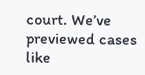court. We’ve previewed cases like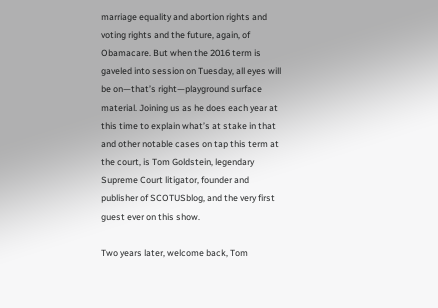marriage equality and abortion rights and voting rights and the future, again, of Obamacare. But when the 2016 term is gaveled into session on Tuesday, all eyes will be on—that’s right—playground surface material. Joining us as he does each year at this time to explain what’s at stake in that and other notable cases on tap this term at the court, is Tom Goldstein, legendary Supreme Court litigator, founder and publisher of SCOTUSblog, and the very first guest ever on this show.

Two years later, welcome back, Tom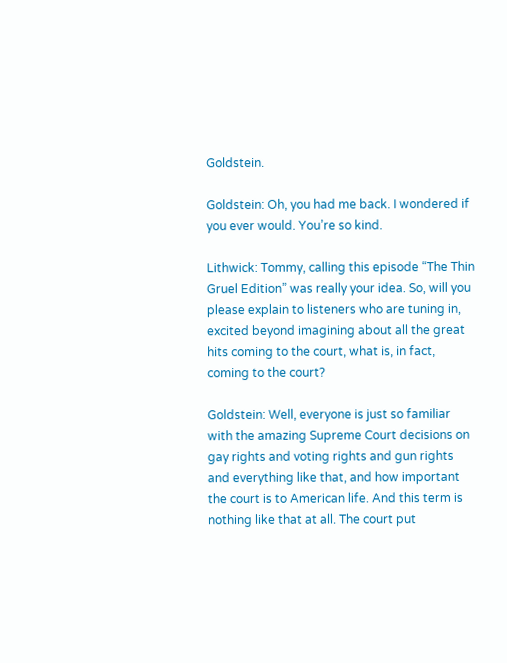Goldstein.

Goldstein: Oh, you had me back. I wondered if you ever would. You’re so kind.

Lithwick: Tommy, calling this episode “The Thin Gruel Edition” was really your idea. So, will you please explain to listeners who are tuning in, excited beyond imagining about all the great hits coming to the court, what is, in fact, coming to the court?

Goldstein: Well, everyone is just so familiar with the amazing Supreme Court decisions on gay rights and voting rights and gun rights and everything like that, and how important the court is to American life. And this term is nothing like that at all. The court put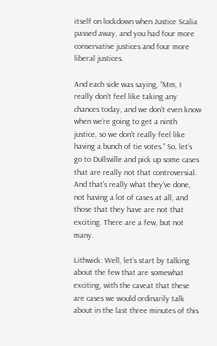itself on lockdown when Justice Scalia passed away, and you had four more conservative justices and four more liberal justices.

And each side was saying, “Mm, I really don’t feel like taking any chances today, and we don’t even know when we’re going to get a ninth justice, so we don’t really feel like having a bunch of tie votes.” So, let’s go to Dullsville and pick up some cases that are really not that controversial. And that’s really what they’ve done, not having a lot of cases at all, and those that they have are not that exciting. There are a few, but not many.

Lithwick: Well, let’s start by talking about the few that are somewhat exciting, with the caveat that these are cases we would ordinarily talk about in the last three minutes of this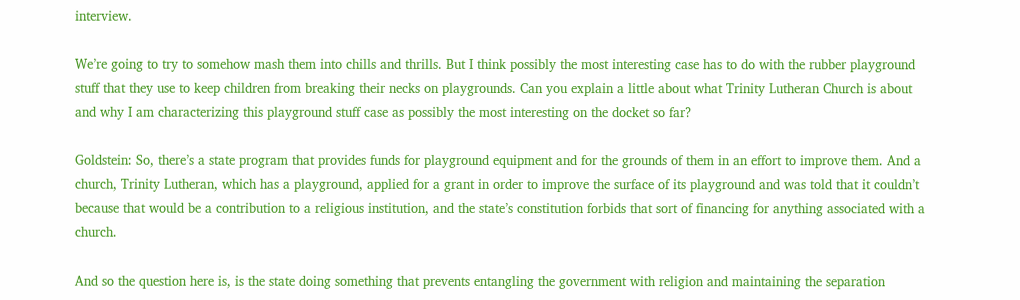interview.

We’re going to try to somehow mash them into chills and thrills. But I think possibly the most interesting case has to do with the rubber playground stuff that they use to keep children from breaking their necks on playgrounds. Can you explain a little about what Trinity Lutheran Church is about and why I am characterizing this playground stuff case as possibly the most interesting on the docket so far?

Goldstein: So, there’s a state program that provides funds for playground equipment and for the grounds of them in an effort to improve them. And a church, Trinity Lutheran, which has a playground, applied for a grant in order to improve the surface of its playground and was told that it couldn’t because that would be a contribution to a religious institution, and the state’s constitution forbids that sort of financing for anything associated with a church.

And so the question here is, is the state doing something that prevents entangling the government with religion and maintaining the separation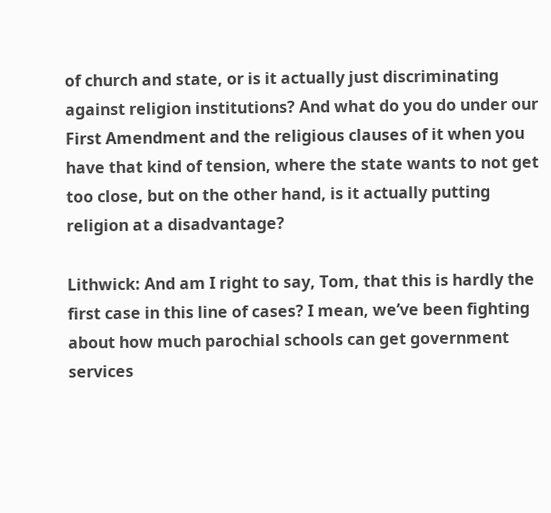of church and state, or is it actually just discriminating against religion institutions? And what do you do under our First Amendment and the religious clauses of it when you have that kind of tension, where the state wants to not get too close, but on the other hand, is it actually putting religion at a disadvantage?

Lithwick: And am I right to say, Tom, that this is hardly the first case in this line of cases? I mean, we’ve been fighting about how much parochial schools can get government services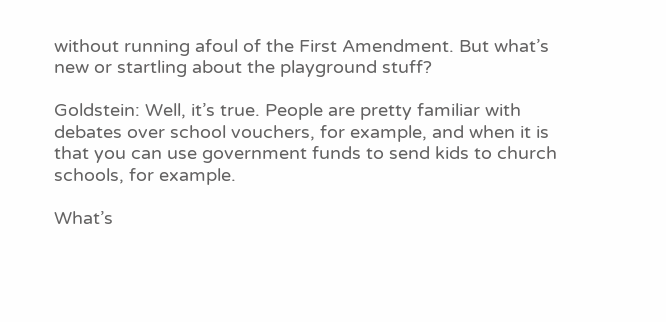without running afoul of the First Amendment. But what’s new or startling about the playground stuff?

Goldstein: Well, it’s true. People are pretty familiar with debates over school vouchers, for example, and when it is that you can use government funds to send kids to church schools, for example.

What’s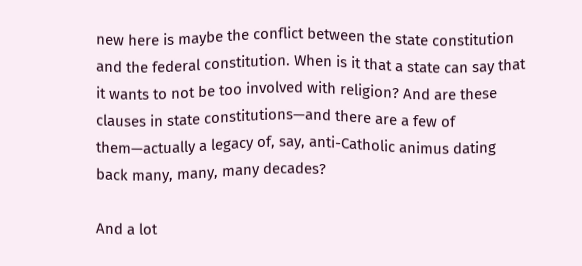new here is maybe the conflict between the state constitution and the federal constitution. When is it that a state can say that it wants to not be too involved with religion? And are these clauses in state constitutions—and there are a few of them—actually a legacy of, say, anti-Catholic animus dating back many, many, many decades?

And a lot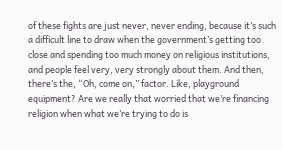of these fights are just never, never ending, because it’s such a difficult line to draw when the government’s getting too close and spending too much money on religious institutions, and people feel very, very strongly about them. And then, there’s the, “Oh, come on,” factor. Like, playground equipment? Are we really that worried that we’re financing religion when what we’re trying to do is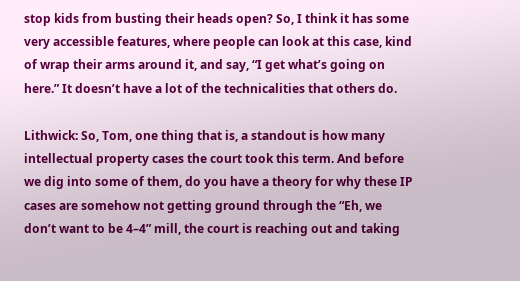stop kids from busting their heads open? So, I think it has some very accessible features, where people can look at this case, kind of wrap their arms around it, and say, “I get what’s going on here.” It doesn’t have a lot of the technicalities that others do.

Lithwick: So, Tom, one thing that is, a standout is how many intellectual property cases the court took this term. And before we dig into some of them, do you have a theory for why these IP cases are somehow not getting ground through the “Eh, we don’t want to be 4–4” mill, the court is reaching out and taking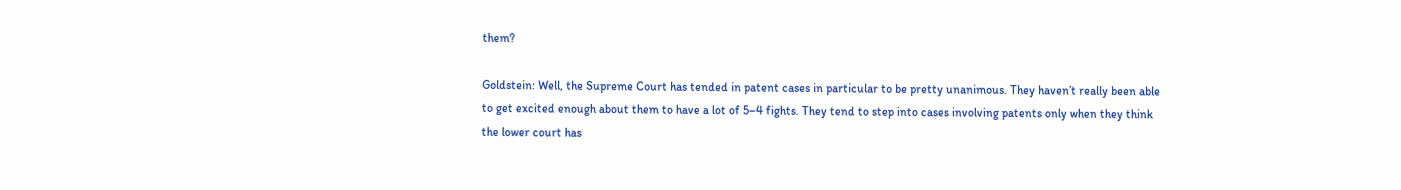them?

Goldstein: Well, the Supreme Court has tended in patent cases in particular to be pretty unanimous. They haven’t really been able to get excited enough about them to have a lot of 5–4 fights. They tend to step into cases involving patents only when they think the lower court has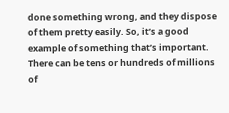done something wrong, and they dispose of them pretty easily. So, it’s a good example of something that’s important. There can be tens or hundreds of millions of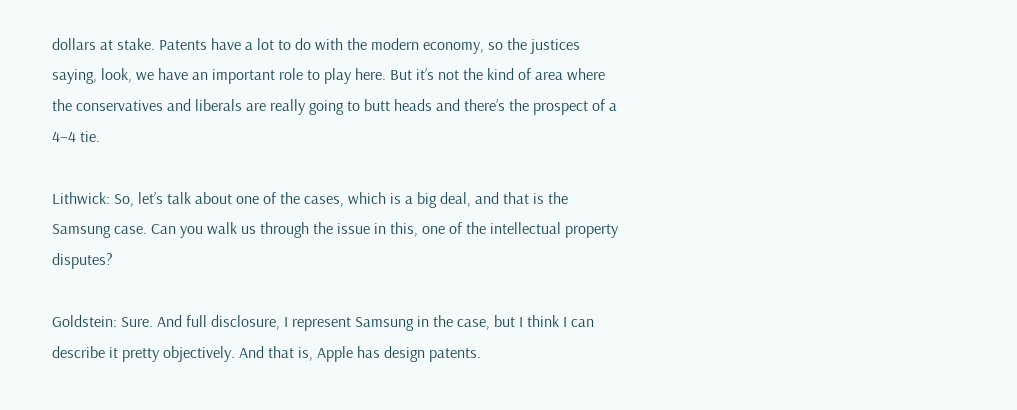dollars at stake. Patents have a lot to do with the modern economy, so the justices saying, look, we have an important role to play here. But it’s not the kind of area where the conservatives and liberals are really going to butt heads and there’s the prospect of a 4–4 tie.

Lithwick: So, let’s talk about one of the cases, which is a big deal, and that is the Samsung case. Can you walk us through the issue in this, one of the intellectual property disputes?

Goldstein: Sure. And full disclosure, I represent Samsung in the case, but I think I can describe it pretty objectively. And that is, Apple has design patents.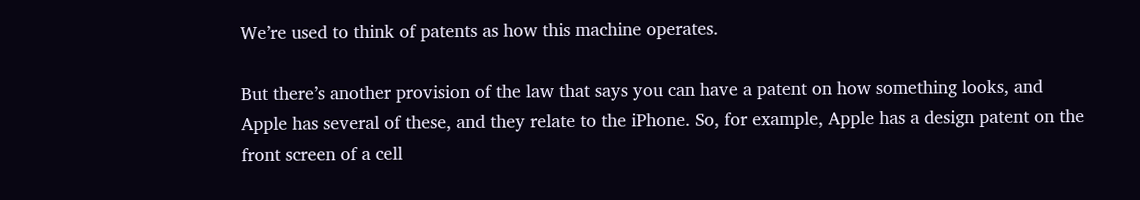We’re used to think of patents as how this machine operates.

But there’s another provision of the law that says you can have a patent on how something looks, and Apple has several of these, and they relate to the iPhone. So, for example, Apple has a design patent on the front screen of a cell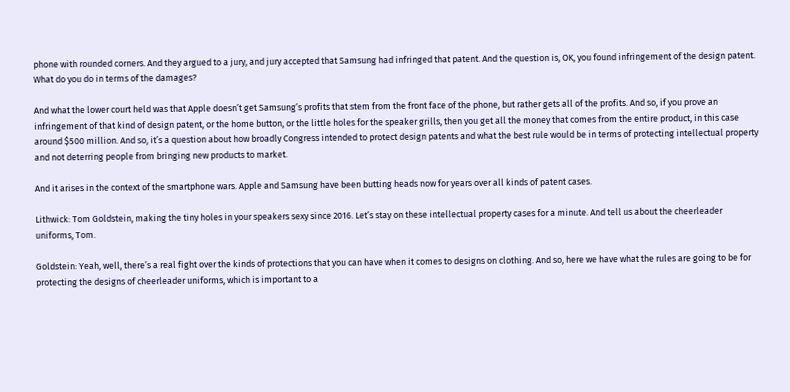phone with rounded corners. And they argued to a jury, and jury accepted that Samsung had infringed that patent. And the question is, OK, you found infringement of the design patent. What do you do in terms of the damages?

And what the lower court held was that Apple doesn’t get Samsung’s profits that stem from the front face of the phone, but rather gets all of the profits. And so, if you prove an infringement of that kind of design patent, or the home button, or the little holes for the speaker grills, then you get all the money that comes from the entire product, in this case around $500 million. And so, it’s a question about how broadly Congress intended to protect design patents and what the best rule would be in terms of protecting intellectual property and not deterring people from bringing new products to market.

And it arises in the context of the smartphone wars. Apple and Samsung have been butting heads now for years over all kinds of patent cases.

Lithwick: Tom Goldstein, making the tiny holes in your speakers sexy since 2016. Let’s stay on these intellectual property cases for a minute. And tell us about the cheerleader uniforms, Tom.

Goldstein: Yeah, well, there’s a real fight over the kinds of protections that you can have when it comes to designs on clothing. And so, here we have what the rules are going to be for protecting the designs of cheerleader uniforms, which is important to a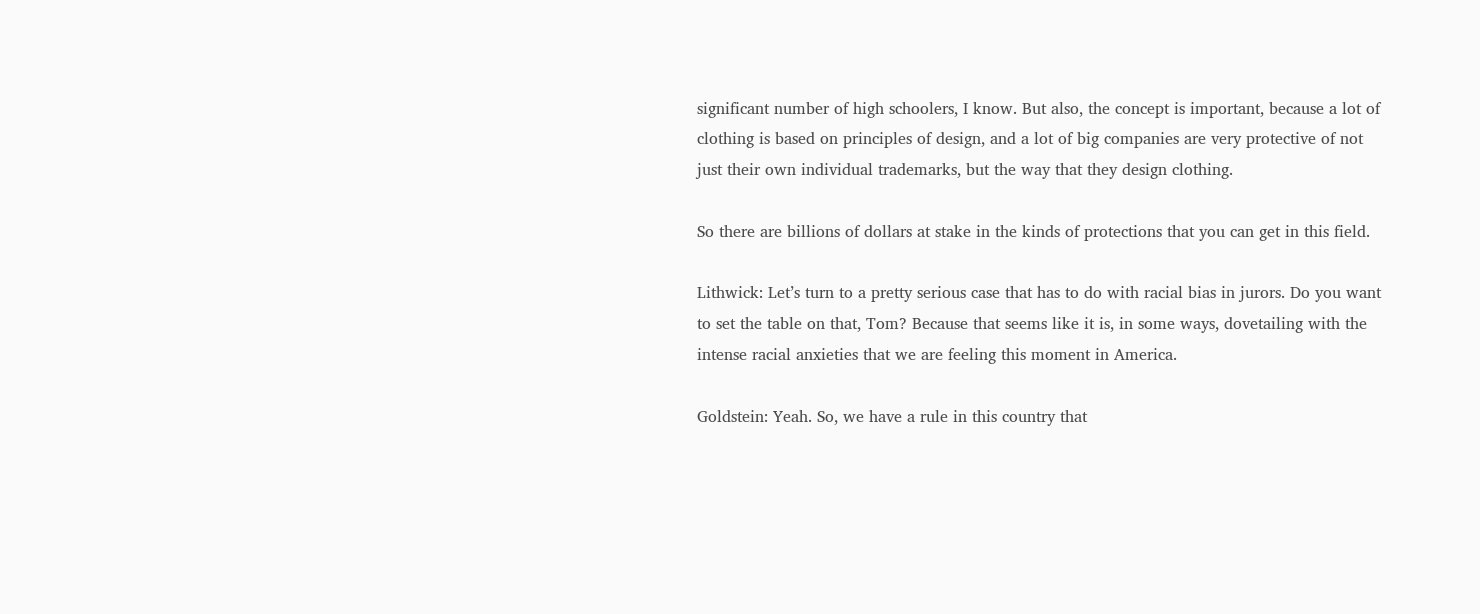significant number of high schoolers, I know. But also, the concept is important, because a lot of clothing is based on principles of design, and a lot of big companies are very protective of not just their own individual trademarks, but the way that they design clothing.

So there are billions of dollars at stake in the kinds of protections that you can get in this field.

Lithwick: Let’s turn to a pretty serious case that has to do with racial bias in jurors. Do you want to set the table on that, Tom? Because that seems like it is, in some ways, dovetailing with the intense racial anxieties that we are feeling this moment in America.

Goldstein: Yeah. So, we have a rule in this country that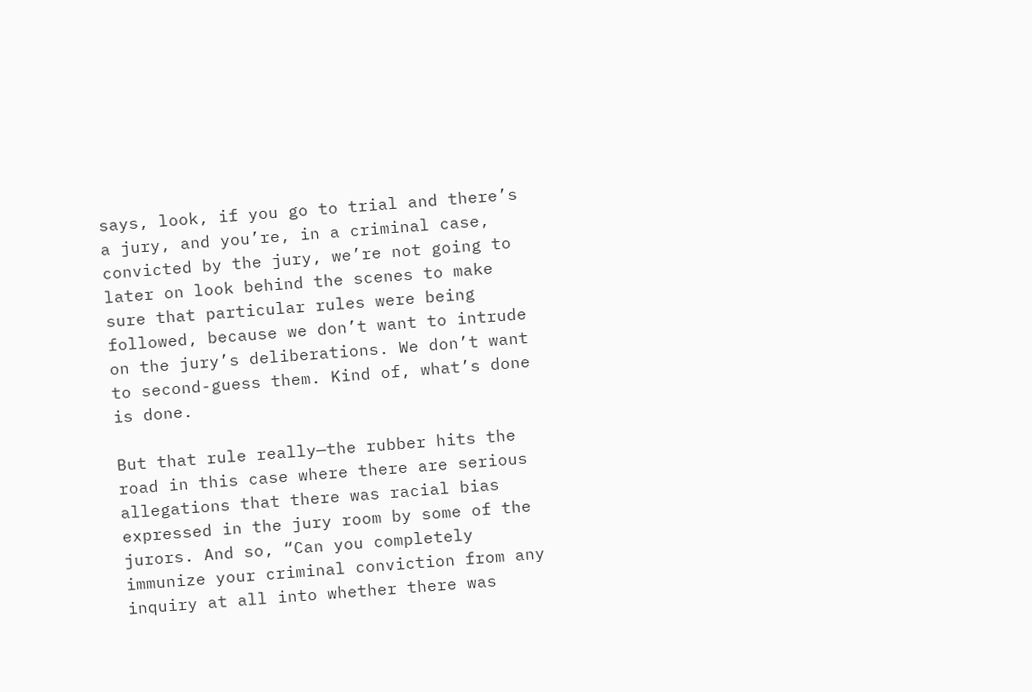says, look, if you go to trial and there’s a jury, and you’re, in a criminal case, convicted by the jury, we’re not going to later on look behind the scenes to make sure that particular rules were being followed, because we don’t want to intrude on the jury’s deliberations. We don’t want to second-guess them. Kind of, what’s done is done.

But that rule really—the rubber hits the road in this case where there are serious allegations that there was racial bias expressed in the jury room by some of the jurors. And so, “Can you completely immunize your criminal conviction from any inquiry at all into whether there was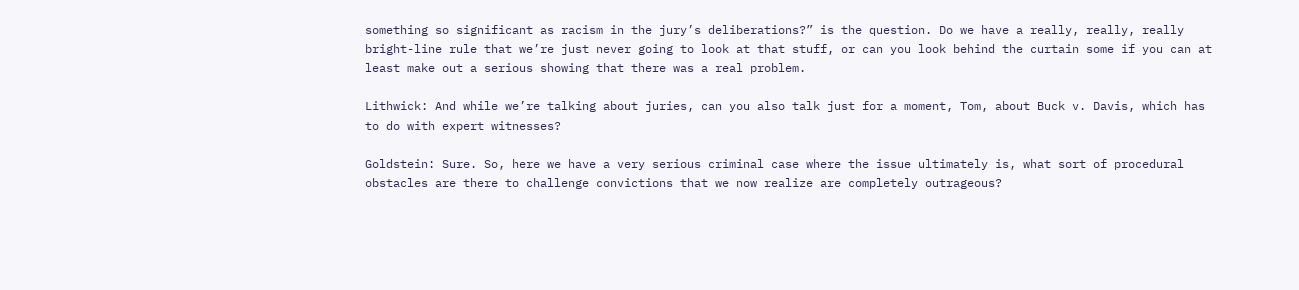something so significant as racism in the jury’s deliberations?” is the question. Do we have a really, really, really bright-line rule that we’re just never going to look at that stuff, or can you look behind the curtain some if you can at least make out a serious showing that there was a real problem.

Lithwick: And while we’re talking about juries, can you also talk just for a moment, Tom, about Buck v. Davis, which has to do with expert witnesses?

Goldstein: Sure. So, here we have a very serious criminal case where the issue ultimately is, what sort of procedural obstacles are there to challenge convictions that we now realize are completely outrageous?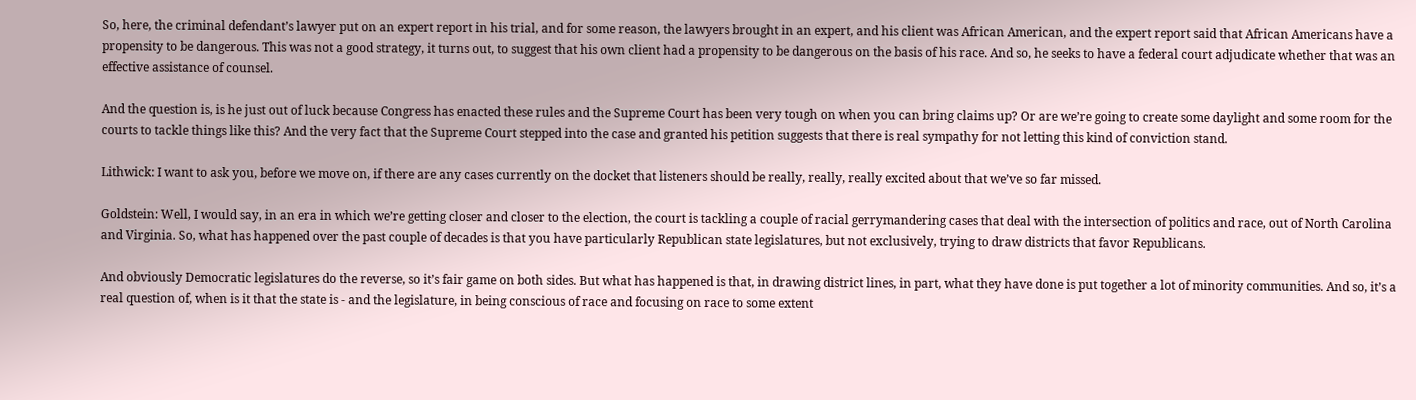So, here, the criminal defendant’s lawyer put on an expert report in his trial, and for some reason, the lawyers brought in an expert, and his client was African American, and the expert report said that African Americans have a propensity to be dangerous. This was not a good strategy, it turns out, to suggest that his own client had a propensity to be dangerous on the basis of his race. And so, he seeks to have a federal court adjudicate whether that was an effective assistance of counsel.

And the question is, is he just out of luck because Congress has enacted these rules and the Supreme Court has been very tough on when you can bring claims up? Or are we’re going to create some daylight and some room for the courts to tackle things like this? And the very fact that the Supreme Court stepped into the case and granted his petition suggests that there is real sympathy for not letting this kind of conviction stand.

Lithwick: I want to ask you, before we move on, if there are any cases currently on the docket that listeners should be really, really, really excited about that we’ve so far missed.

Goldstein: Well, I would say, in an era in which we’re getting closer and closer to the election, the court is tackling a couple of racial gerrymandering cases that deal with the intersection of politics and race, out of North Carolina and Virginia. So, what has happened over the past couple of decades is that you have particularly Republican state legislatures, but not exclusively, trying to draw districts that favor Republicans.

And obviously Democratic legislatures do the reverse, so it’s fair game on both sides. But what has happened is that, in drawing district lines, in part, what they have done is put together a lot of minority communities. And so, it’s a real question of, when is it that the state is - and the legislature, in being conscious of race and focusing on race to some extent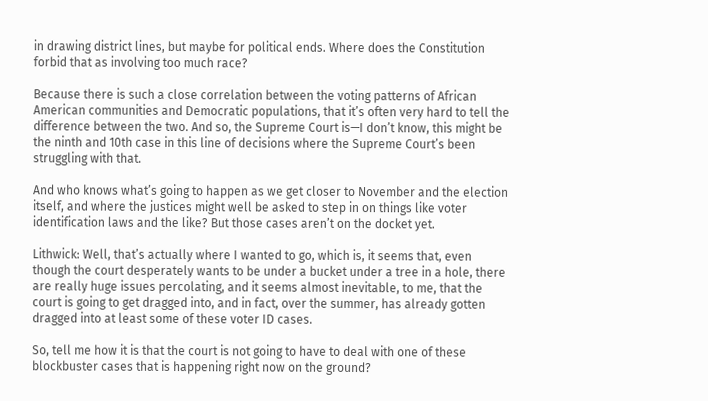in drawing district lines, but maybe for political ends. Where does the Constitution forbid that as involving too much race?

Because there is such a close correlation between the voting patterns of African American communities and Democratic populations, that it’s often very hard to tell the difference between the two. And so, the Supreme Court is—I don’t know, this might be the ninth and 10th case in this line of decisions where the Supreme Court’s been struggling with that.

And who knows what’s going to happen as we get closer to November and the election itself, and where the justices might well be asked to step in on things like voter identification laws and the like? But those cases aren’t on the docket yet.

Lithwick: Well, that’s actually where I wanted to go, which is, it seems that, even though the court desperately wants to be under a bucket under a tree in a hole, there are really huge issues percolating, and it seems almost inevitable, to me, that the court is going to get dragged into, and in fact, over the summer, has already gotten dragged into at least some of these voter ID cases.

So, tell me how it is that the court is not going to have to deal with one of these blockbuster cases that is happening right now on the ground?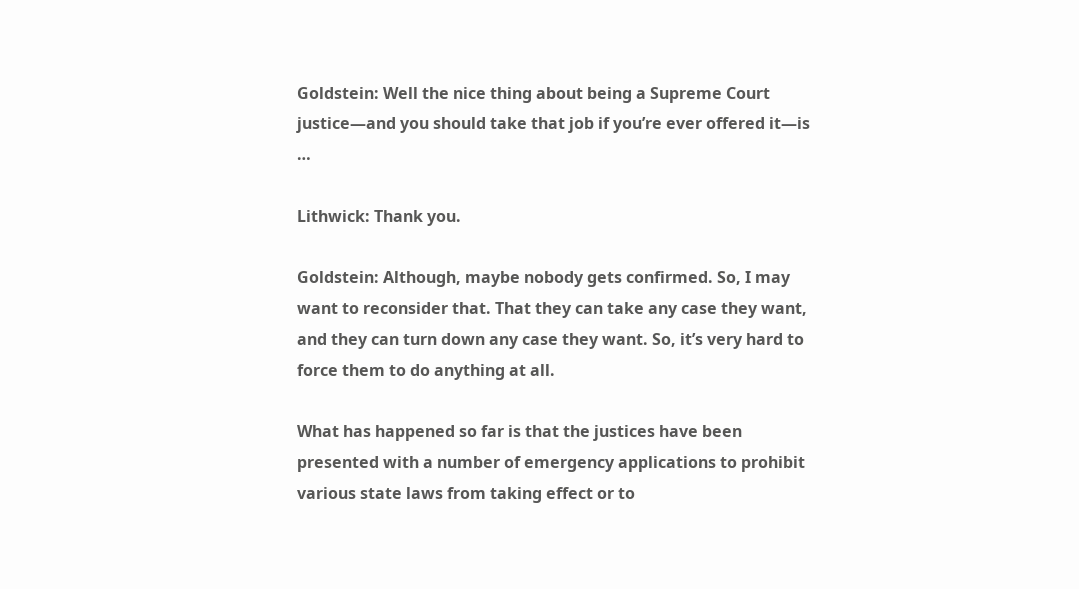Goldstein: Well the nice thing about being a Supreme Court justice—and you should take that job if you’re ever offered it—is …

Lithwick: Thank you.

Goldstein: Although, maybe nobody gets confirmed. So, I may want to reconsider that. That they can take any case they want, and they can turn down any case they want. So, it’s very hard to force them to do anything at all.

What has happened so far is that the justices have been presented with a number of emergency applications to prohibit various state laws from taking effect or to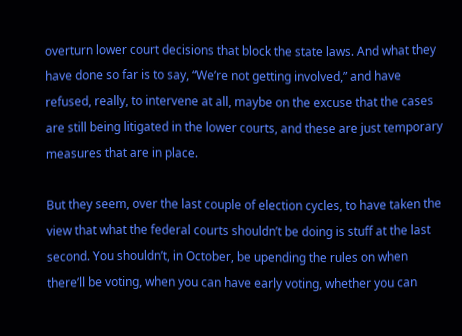overturn lower court decisions that block the state laws. And what they have done so far is to say, “We’re not getting involved,” and have refused, really, to intervene at all, maybe on the excuse that the cases are still being litigated in the lower courts, and these are just temporary measures that are in place.

But they seem, over the last couple of election cycles, to have taken the view that what the federal courts shouldn’t be doing is stuff at the last second. You shouldn’t, in October, be upending the rules on when there’ll be voting, when you can have early voting, whether you can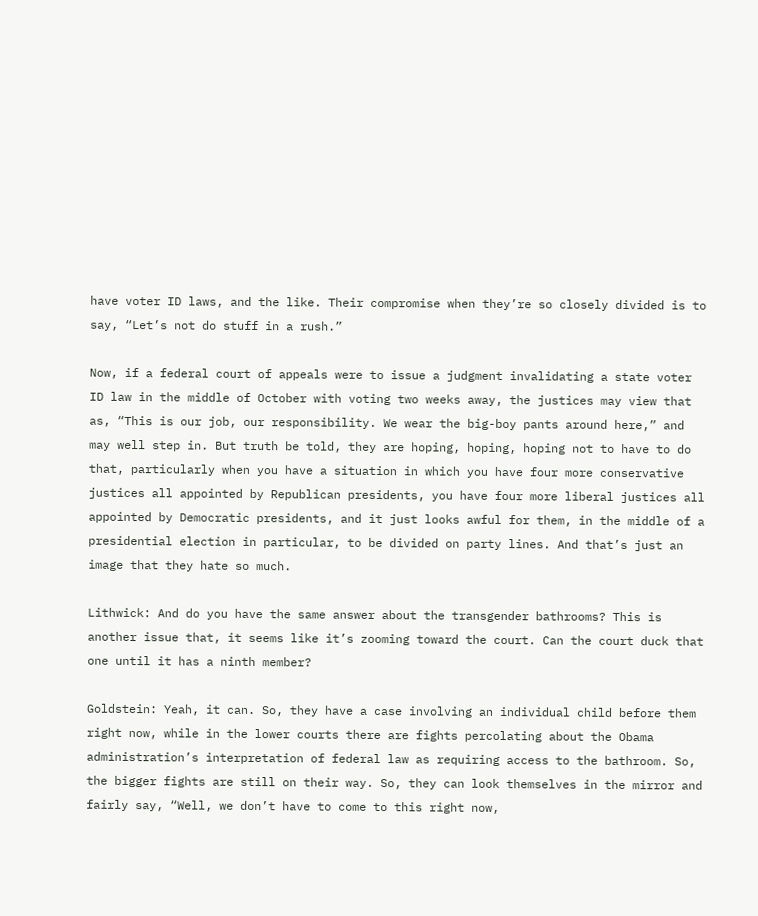have voter ID laws, and the like. Their compromise when they’re so closely divided is to say, “Let’s not do stuff in a rush.”

Now, if a federal court of appeals were to issue a judgment invalidating a state voter ID law in the middle of October with voting two weeks away, the justices may view that as, “This is our job, our responsibility. We wear the big-boy pants around here,” and may well step in. But truth be told, they are hoping, hoping, hoping not to have to do that, particularly when you have a situation in which you have four more conservative justices all appointed by Republican presidents, you have four more liberal justices all appointed by Democratic presidents, and it just looks awful for them, in the middle of a presidential election in particular, to be divided on party lines. And that’s just an image that they hate so much.

Lithwick: And do you have the same answer about the transgender bathrooms? This is another issue that, it seems like it’s zooming toward the court. Can the court duck that one until it has a ninth member?

Goldstein: Yeah, it can. So, they have a case involving an individual child before them right now, while in the lower courts there are fights percolating about the Obama administration’s interpretation of federal law as requiring access to the bathroom. So, the bigger fights are still on their way. So, they can look themselves in the mirror and fairly say, “Well, we don’t have to come to this right now,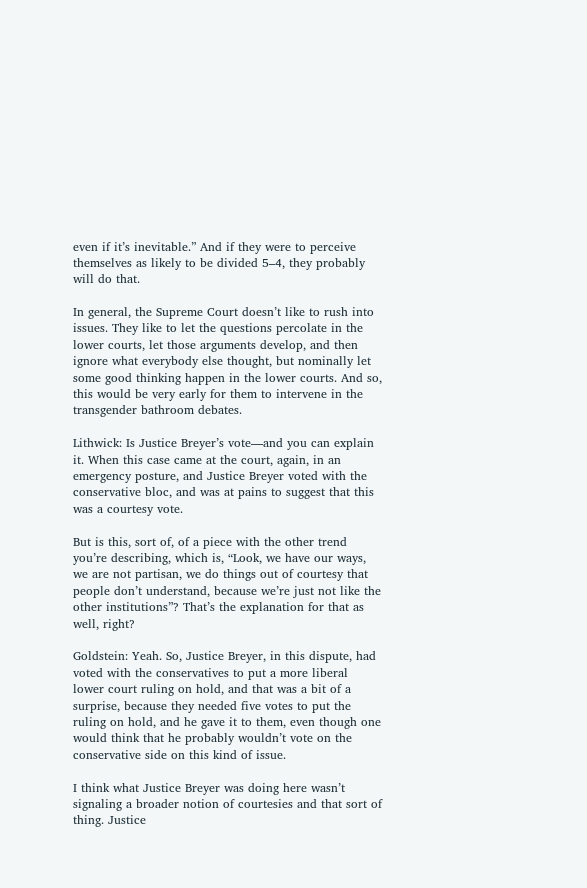even if it’s inevitable.” And if they were to perceive themselves as likely to be divided 5–4, they probably will do that.

In general, the Supreme Court doesn’t like to rush into issues. They like to let the questions percolate in the lower courts, let those arguments develop, and then ignore what everybody else thought, but nominally let some good thinking happen in the lower courts. And so, this would be very early for them to intervene in the transgender bathroom debates.

Lithwick: Is Justice Breyer’s vote—and you can explain it. When this case came at the court, again, in an emergency posture, and Justice Breyer voted with the conservative bloc, and was at pains to suggest that this was a courtesy vote.

But is this, sort of, of a piece with the other trend you’re describing, which is, “Look, we have our ways, we are not partisan, we do things out of courtesy that people don’t understand, because we’re just not like the other institutions”? That’s the explanation for that as well, right?

Goldstein: Yeah. So, Justice Breyer, in this dispute, had voted with the conservatives to put a more liberal lower court ruling on hold, and that was a bit of a surprise, because they needed five votes to put the ruling on hold, and he gave it to them, even though one would think that he probably wouldn’t vote on the conservative side on this kind of issue.

I think what Justice Breyer was doing here wasn’t signaling a broader notion of courtesies and that sort of thing. Justice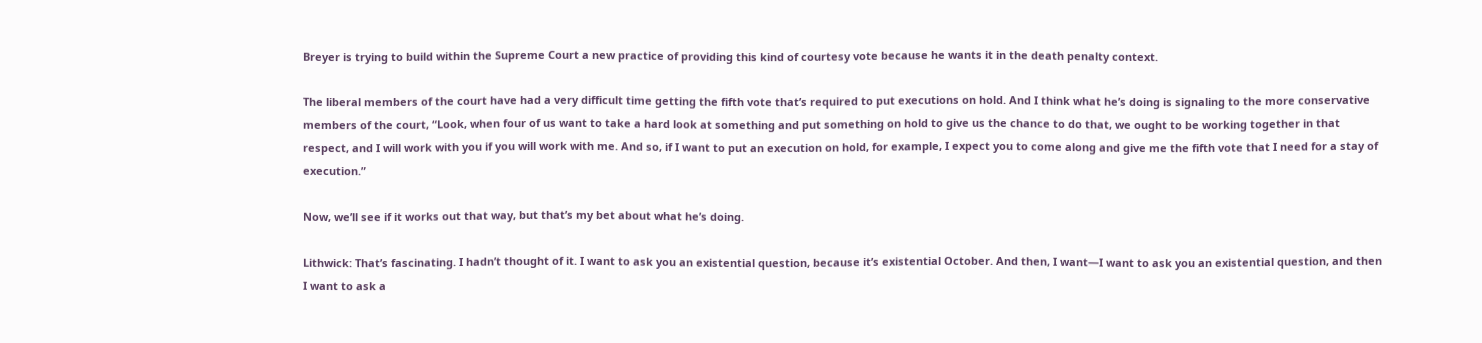Breyer is trying to build within the Supreme Court a new practice of providing this kind of courtesy vote because he wants it in the death penalty context.

The liberal members of the court have had a very difficult time getting the fifth vote that’s required to put executions on hold. And I think what he’s doing is signaling to the more conservative members of the court, “Look, when four of us want to take a hard look at something and put something on hold to give us the chance to do that, we ought to be working together in that respect, and I will work with you if you will work with me. And so, if I want to put an execution on hold, for example, I expect you to come along and give me the fifth vote that I need for a stay of execution.”

Now, we’ll see if it works out that way, but that’s my bet about what he’s doing.

Lithwick: That’s fascinating. I hadn’t thought of it. I want to ask you an existential question, because it’s existential October. And then, I want—I want to ask you an existential question, and then I want to ask a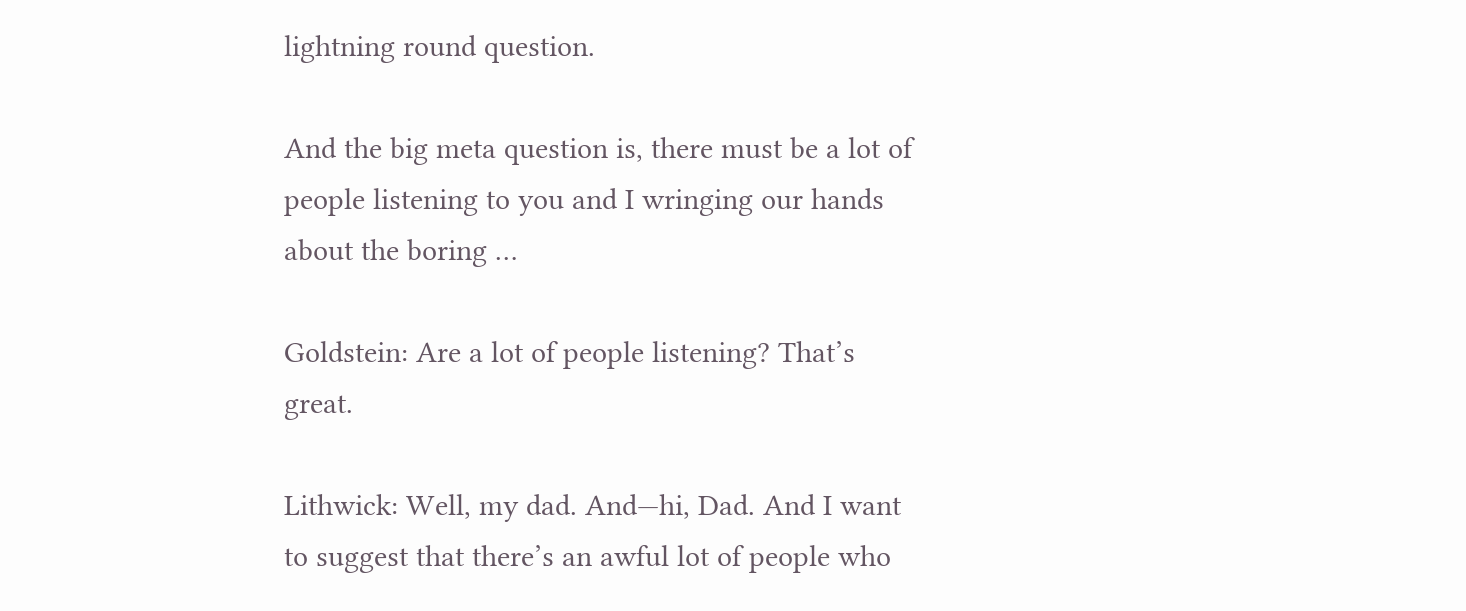lightning round question.

And the big meta question is, there must be a lot of people listening to you and I wringing our hands about the boring …

Goldstein: Are a lot of people listening? That’s great.

Lithwick: Well, my dad. And—hi, Dad. And I want to suggest that there’s an awful lot of people who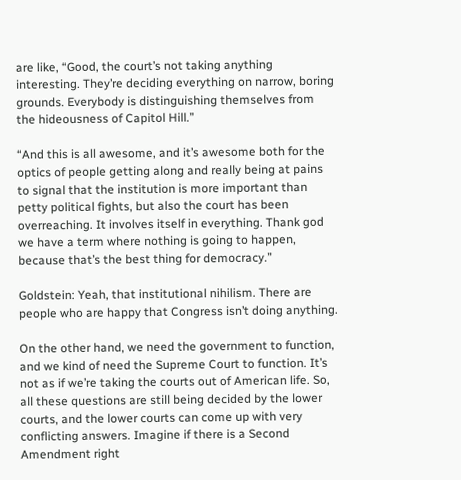are like, “Good, the court’s not taking anything interesting. They’re deciding everything on narrow, boring grounds. Everybody is distinguishing themselves from the hideousness of Capitol Hill.”

“And this is all awesome, and it’s awesome both for the optics of people getting along and really being at pains to signal that the institution is more important than petty political fights, but also the court has been overreaching. It involves itself in everything. Thank god we have a term where nothing is going to happen, because that’s the best thing for democracy.”

Goldstein: Yeah, that institutional nihilism. There are people who are happy that Congress isn’t doing anything.

On the other hand, we need the government to function, and we kind of need the Supreme Court to function. It’s not as if we’re taking the courts out of American life. So, all these questions are still being decided by the lower courts, and the lower courts can come up with very conflicting answers. Imagine if there is a Second Amendment right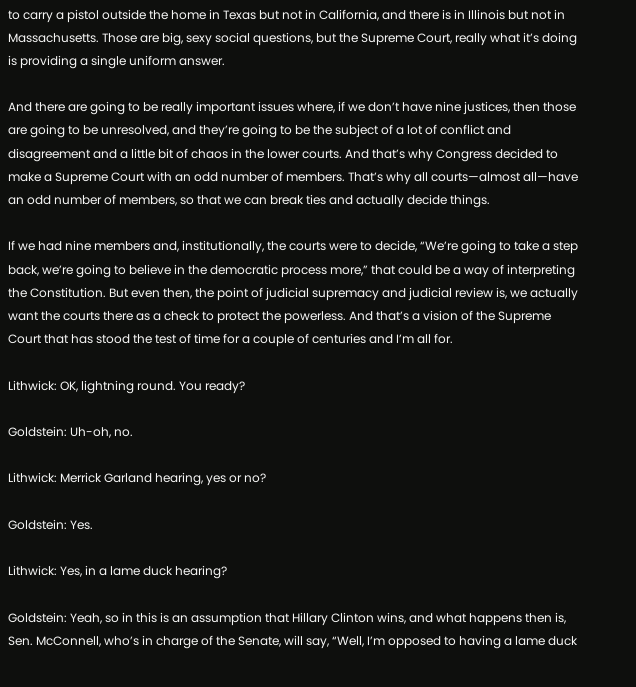to carry a pistol outside the home in Texas but not in California, and there is in Illinois but not in Massachusetts. Those are big, sexy social questions, but the Supreme Court, really what it’s doing is providing a single uniform answer.

And there are going to be really important issues where, if we don’t have nine justices, then those are going to be unresolved, and they’re going to be the subject of a lot of conflict and disagreement and a little bit of chaos in the lower courts. And that’s why Congress decided to make a Supreme Court with an odd number of members. That’s why all courts—almost all—have an odd number of members, so that we can break ties and actually decide things.

If we had nine members and, institutionally, the courts were to decide, “We’re going to take a step back, we’re going to believe in the democratic process more,” that could be a way of interpreting the Constitution. But even then, the point of judicial supremacy and judicial review is, we actually want the courts there as a check to protect the powerless. And that’s a vision of the Supreme Court that has stood the test of time for a couple of centuries and I’m all for.

Lithwick: OK, lightning round. You ready?

Goldstein: Uh-oh, no.

Lithwick: Merrick Garland hearing, yes or no?

Goldstein: Yes.

Lithwick: Yes, in a lame duck hearing?

Goldstein: Yeah, so in this is an assumption that Hillary Clinton wins, and what happens then is, Sen. McConnell, who’s in charge of the Senate, will say, “Well, I’m opposed to having a lame duck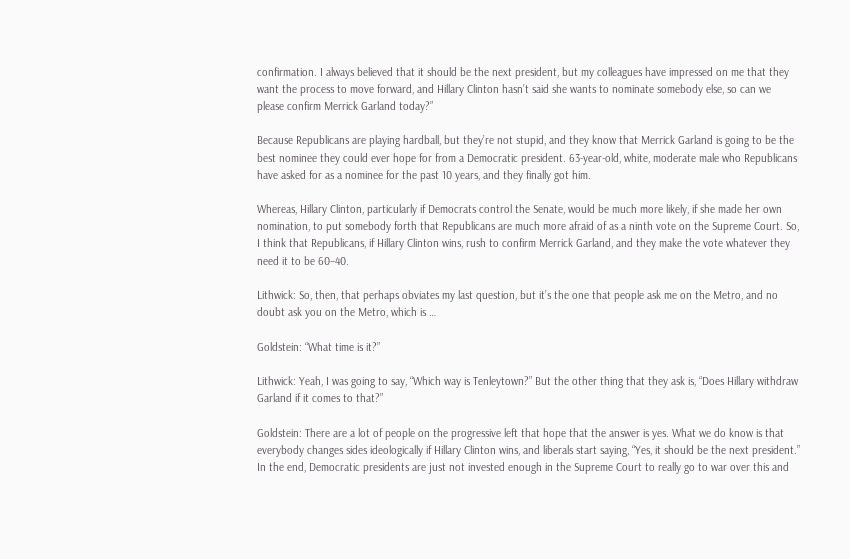confirmation. I always believed that it should be the next president, but my colleagues have impressed on me that they want the process to move forward, and Hillary Clinton hasn’t said she wants to nominate somebody else, so can we please confirm Merrick Garland today?”

Because Republicans are playing hardball, but they’re not stupid, and they know that Merrick Garland is going to be the best nominee they could ever hope for from a Democratic president. 63-year-old, white, moderate male who Republicans have asked for as a nominee for the past 10 years, and they finally got him.

Whereas, Hillary Clinton, particularly if Democrats control the Senate, would be much more likely, if she made her own nomination, to put somebody forth that Republicans are much more afraid of as a ninth vote on the Supreme Court. So, I think that Republicans, if Hillary Clinton wins, rush to confirm Merrick Garland, and they make the vote whatever they need it to be 60–40.

Lithwick: So, then, that perhaps obviates my last question, but it’s the one that people ask me on the Metro, and no doubt ask you on the Metro, which is …

Goldstein: “What time is it?”

Lithwick: Yeah, I was going to say, “Which way is Tenleytown?” But the other thing that they ask is, “Does Hillary withdraw Garland if it comes to that?”

Goldstein: There are a lot of people on the progressive left that hope that the answer is yes. What we do know is that everybody changes sides ideologically if Hillary Clinton wins, and liberals start saying, “Yes, it should be the next president.” In the end, Democratic presidents are just not invested enough in the Supreme Court to really go to war over this and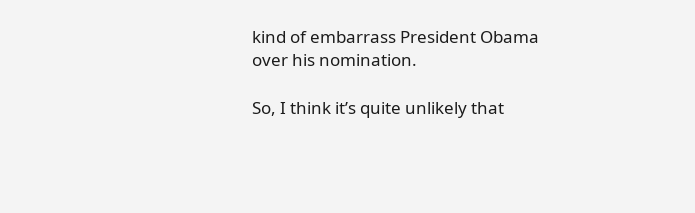kind of embarrass President Obama over his nomination.

So, I think it’s quite unlikely that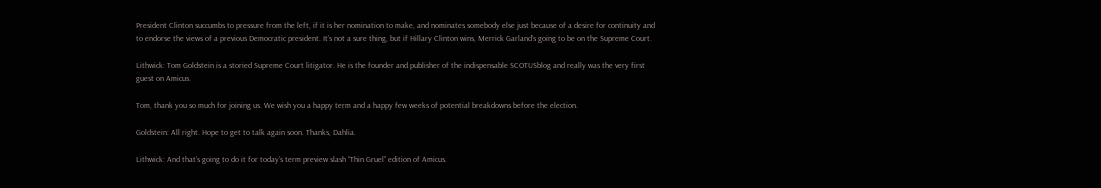President Clinton succumbs to pressure from the left, if it is her nomination to make, and nominates somebody else just because of a desire for continuity and to endorse the views of a previous Democratic president. It’s not a sure thing, but if Hillary Clinton wins, Merrick Garland’s going to be on the Supreme Court.

Lithwick: Tom Goldstein is a storied Supreme Court litigator. He is the founder and publisher of the indispensable SCOTUSblog and really was the very first guest on Amicus.

Tom, thank you so much for joining us. We wish you a happy term and a happy few weeks of potential breakdowns before the election.

Goldstein: All right. Hope to get to talk again soon. Thanks, Dahlia.

Lithwick: And that’s going to do it for today’s term preview slash “Thin Gruel” edition of Amicus.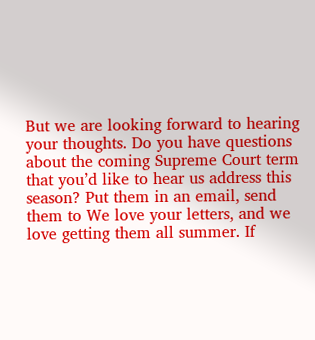But we are looking forward to hearing your thoughts. Do you have questions about the coming Supreme Court term that you’d like to hear us address this season? Put them in an email, send them to We love your letters, and we love getting them all summer. If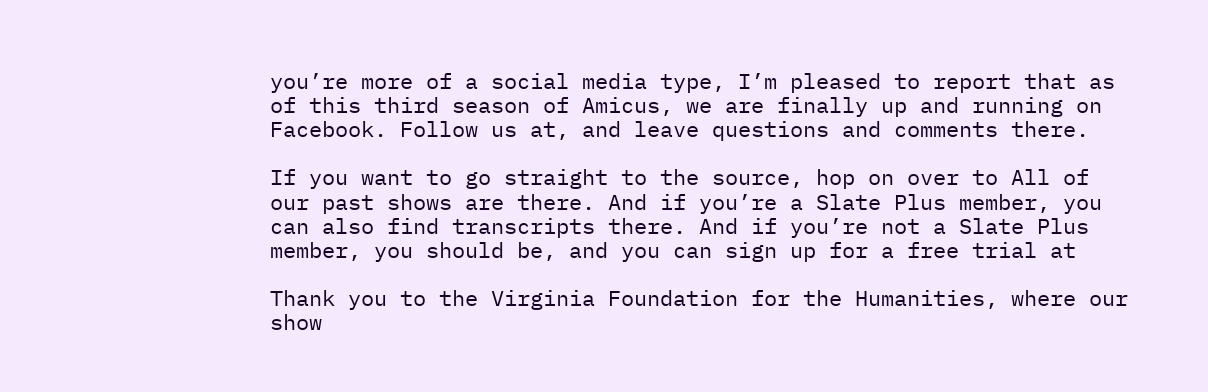you’re more of a social media type, I’m pleased to report that as of this third season of Amicus, we are finally up and running on Facebook. Follow us at, and leave questions and comments there.

If you want to go straight to the source, hop on over to All of our past shows are there. And if you’re a Slate Plus member, you can also find transcripts there. And if you’re not a Slate Plus member, you should be, and you can sign up for a free trial at

Thank you to the Virginia Foundation for the Humanities, where our show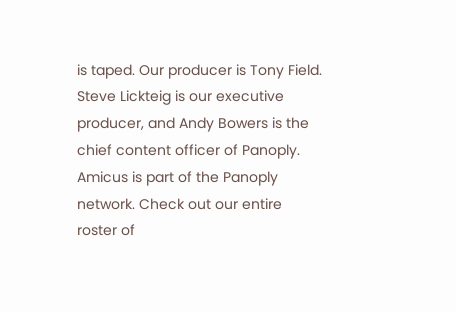is taped. Our producer is Tony Field. Steve Lickteig is our executive producer, and Andy Bowers is the chief content officer of Panoply. Amicus is part of the Panoply network. Check out our entire roster of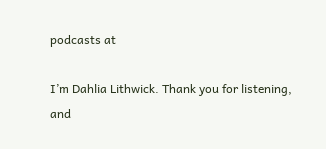podcasts at

I’m Dahlia Lithwick. Thank you for listening, and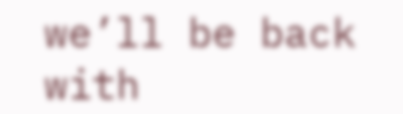we’ll be back with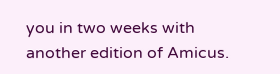you in two weeks with another edition of Amicus.